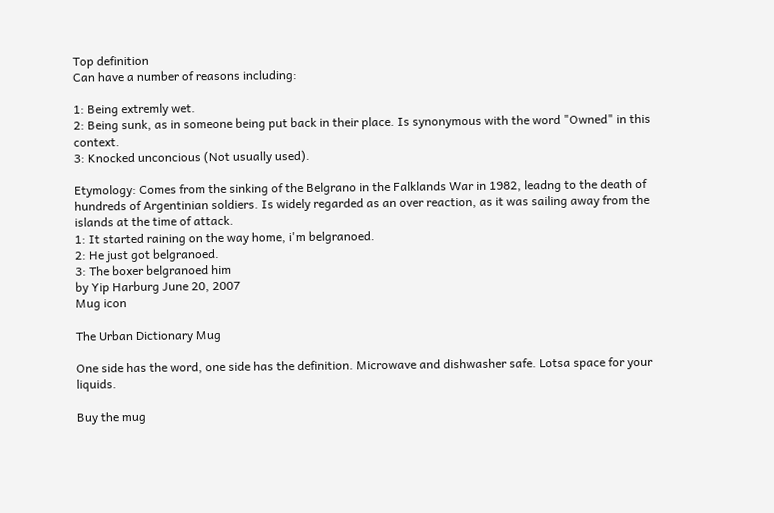Top definition
Can have a number of reasons including:

1: Being extremly wet.
2: Being sunk, as in someone being put back in their place. Is synonymous with the word "Owned" in this context.
3: Knocked unconcious (Not usually used).

Etymology: Comes from the sinking of the Belgrano in the Falklands War in 1982, leadng to the death of hundreds of Argentinian soldiers. Is widely regarded as an over reaction, as it was sailing away from the islands at the time of attack.
1: It started raining on the way home, i'm belgranoed.
2: He just got belgranoed.
3: The boxer belgranoed him
by Yip Harburg June 20, 2007
Mug icon

The Urban Dictionary Mug

One side has the word, one side has the definition. Microwave and dishwasher safe. Lotsa space for your liquids.

Buy the mug